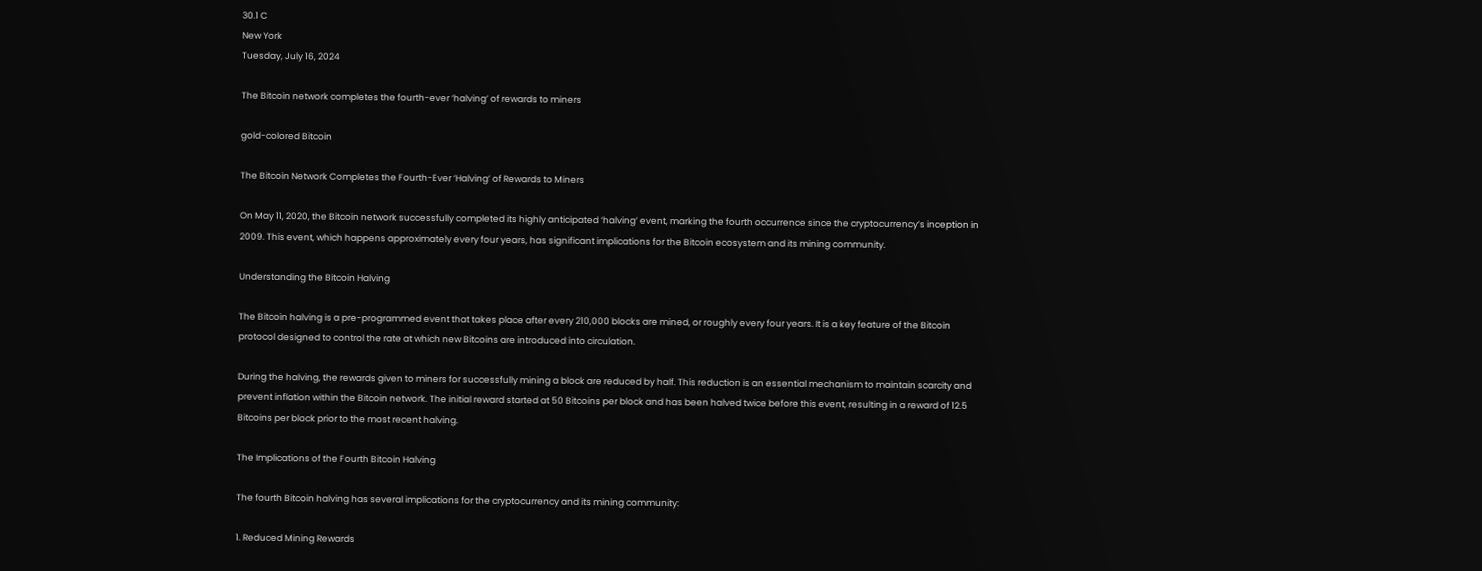30.1 C
New York
Tuesday, July 16, 2024

The Bitcoin network completes the fourth-ever ‘halving’ of rewards to miners

gold-colored Bitcoin

The Bitcoin Network Completes the Fourth-Ever ‘Halving’ of Rewards to Miners

On May 11, 2020, the Bitcoin network successfully completed its highly anticipated ‘halving’ event, marking the fourth occurrence since the cryptocurrency’s inception in 2009. This event, which happens approximately every four years, has significant implications for the Bitcoin ecosystem and its mining community.

Understanding the Bitcoin Halving

The Bitcoin halving is a pre-programmed event that takes place after every 210,000 blocks are mined, or roughly every four years. It is a key feature of the Bitcoin protocol designed to control the rate at which new Bitcoins are introduced into circulation.

During the halving, the rewards given to miners for successfully mining a block are reduced by half. This reduction is an essential mechanism to maintain scarcity and prevent inflation within the Bitcoin network. The initial reward started at 50 Bitcoins per block and has been halved twice before this event, resulting in a reward of 12.5 Bitcoins per block prior to the most recent halving.

The Implications of the Fourth Bitcoin Halving

The fourth Bitcoin halving has several implications for the cryptocurrency and its mining community:

1. Reduced Mining Rewards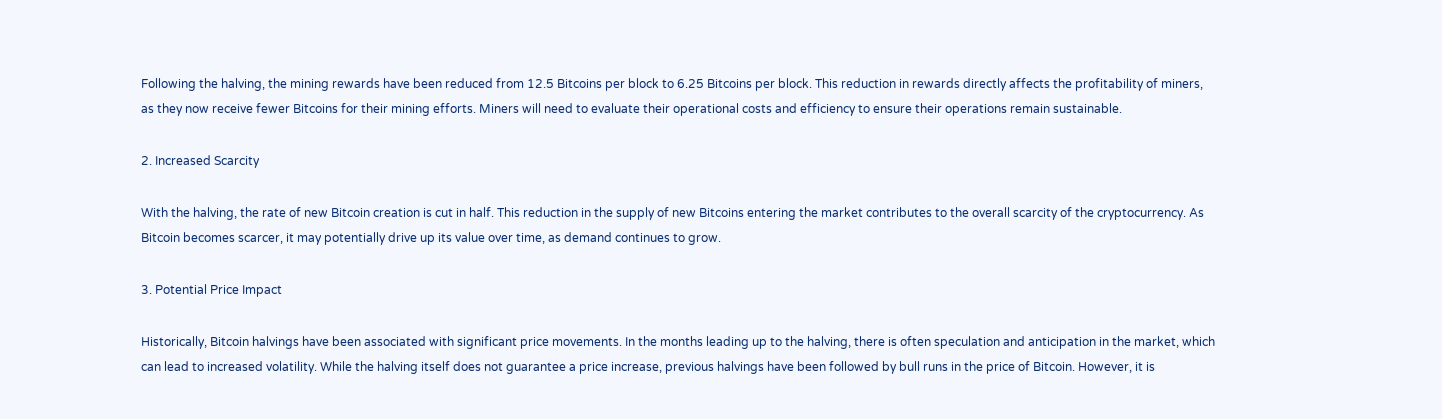Following the halving, the mining rewards have been reduced from 12.5 Bitcoins per block to 6.25 Bitcoins per block. This reduction in rewards directly affects the profitability of miners, as they now receive fewer Bitcoins for their mining efforts. Miners will need to evaluate their operational costs and efficiency to ensure their operations remain sustainable.

2. Increased Scarcity

With the halving, the rate of new Bitcoin creation is cut in half. This reduction in the supply of new Bitcoins entering the market contributes to the overall scarcity of the cryptocurrency. As Bitcoin becomes scarcer, it may potentially drive up its value over time, as demand continues to grow.

3. Potential Price Impact

Historically, Bitcoin halvings have been associated with significant price movements. In the months leading up to the halving, there is often speculation and anticipation in the market, which can lead to increased volatility. While the halving itself does not guarantee a price increase, previous halvings have been followed by bull runs in the price of Bitcoin. However, it is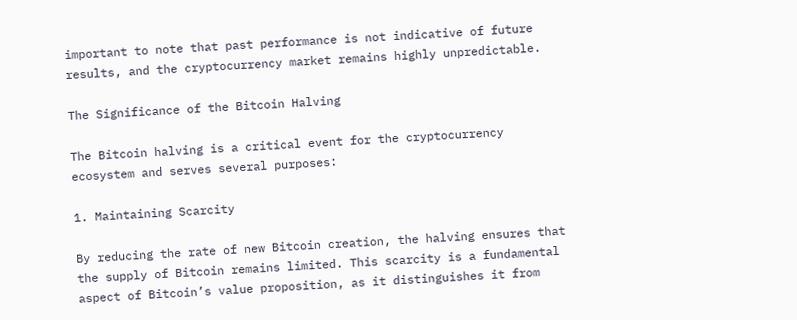important to note that past performance is not indicative of future results, and the cryptocurrency market remains highly unpredictable.

The Significance of the Bitcoin Halving

The Bitcoin halving is a critical event for the cryptocurrency ecosystem and serves several purposes:

1. Maintaining Scarcity

By reducing the rate of new Bitcoin creation, the halving ensures that the supply of Bitcoin remains limited. This scarcity is a fundamental aspect of Bitcoin’s value proposition, as it distinguishes it from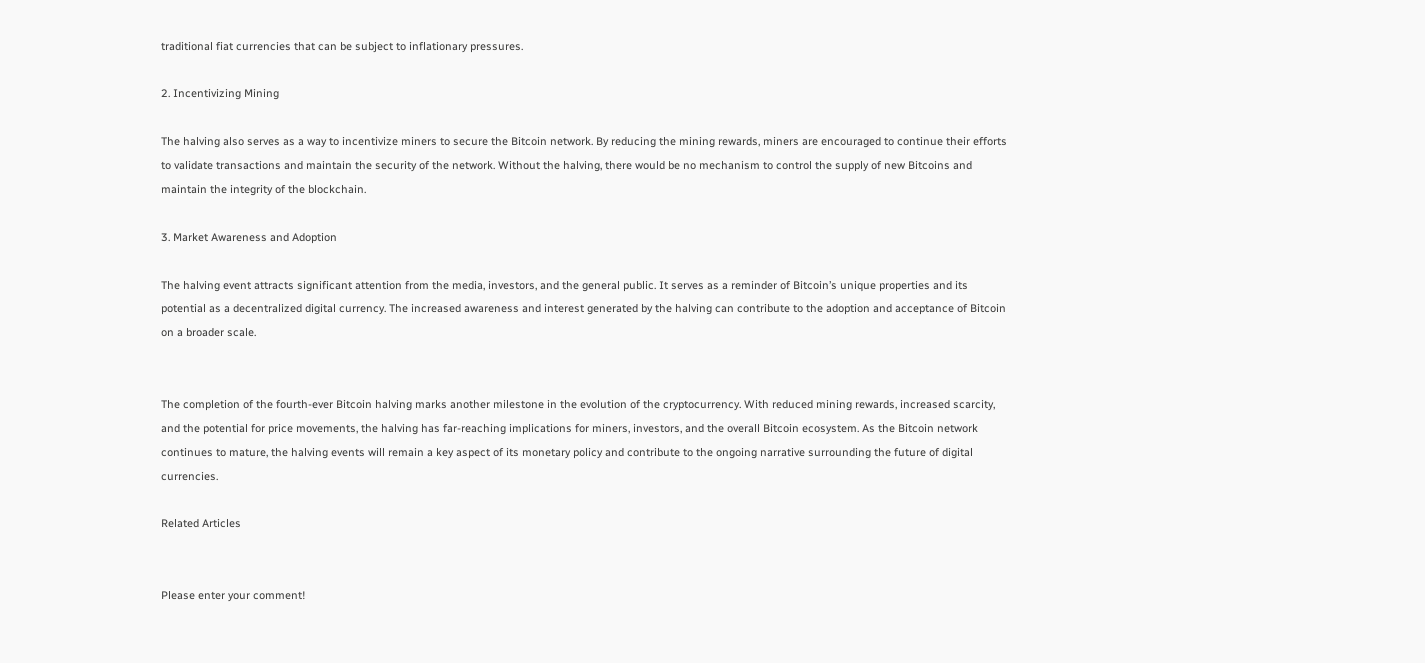traditional fiat currencies that can be subject to inflationary pressures.

2. Incentivizing Mining

The halving also serves as a way to incentivize miners to secure the Bitcoin network. By reducing the mining rewards, miners are encouraged to continue their efforts to validate transactions and maintain the security of the network. Without the halving, there would be no mechanism to control the supply of new Bitcoins and maintain the integrity of the blockchain.

3. Market Awareness and Adoption

The halving event attracts significant attention from the media, investors, and the general public. It serves as a reminder of Bitcoin’s unique properties and its potential as a decentralized digital currency. The increased awareness and interest generated by the halving can contribute to the adoption and acceptance of Bitcoin on a broader scale.


The completion of the fourth-ever Bitcoin halving marks another milestone in the evolution of the cryptocurrency. With reduced mining rewards, increased scarcity, and the potential for price movements, the halving has far-reaching implications for miners, investors, and the overall Bitcoin ecosystem. As the Bitcoin network continues to mature, the halving events will remain a key aspect of its monetary policy and contribute to the ongoing narrative surrounding the future of digital currencies.

Related Articles


Please enter your comment!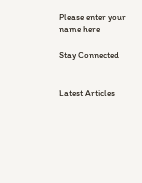Please enter your name here

Stay Connected


Latest Articles